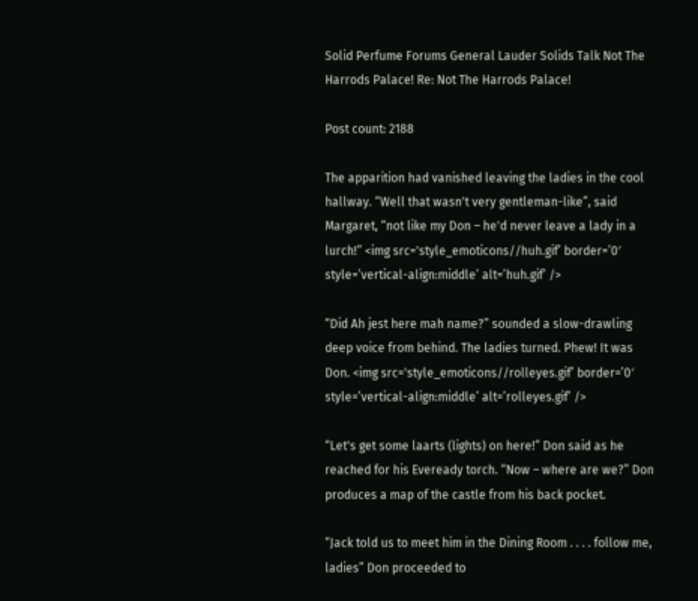Solid Perfume Forums General Lauder Solids Talk Not The Harrods Palace! Re: Not The Harrods Palace!

Post count: 2188

The apparition had vanished leaving the ladies in the cool hallway. “Well that wasn't very gentleman-like”, said Margaret, “not like my Don – he'd never leave a lady in a lurch!” <img src='style_emoticons//huh.gif’ border=’0′ style=’vertical-align:middle’ alt=’huh.gif’ />

“Did Ah jest here mah name?” sounded a slow-drawling deep voice from behind. The ladies turned. Phew! It was Don. <img src='style_emoticons//rolleyes.gif’ border=’0′ style=’vertical-align:middle’ alt=’rolleyes.gif’ />

“Let's get some laarts (lights) on here!” Don said as he reached for his Eveready torch. “Now – where are we?” Don produces a map of the castle from his back pocket.

“Jack told us to meet him in the Dining Room . . . . follow me, ladies” Don proceeded to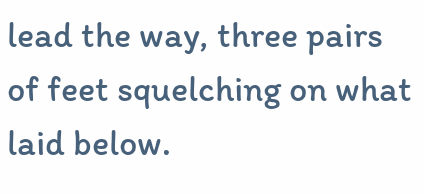lead the way, three pairs of feet squelching on what laid below.